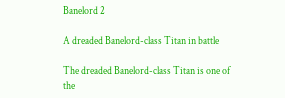Banelord 2

A dreaded Banelord-class Titan in battle

The dreaded Banelord-class Titan is one of the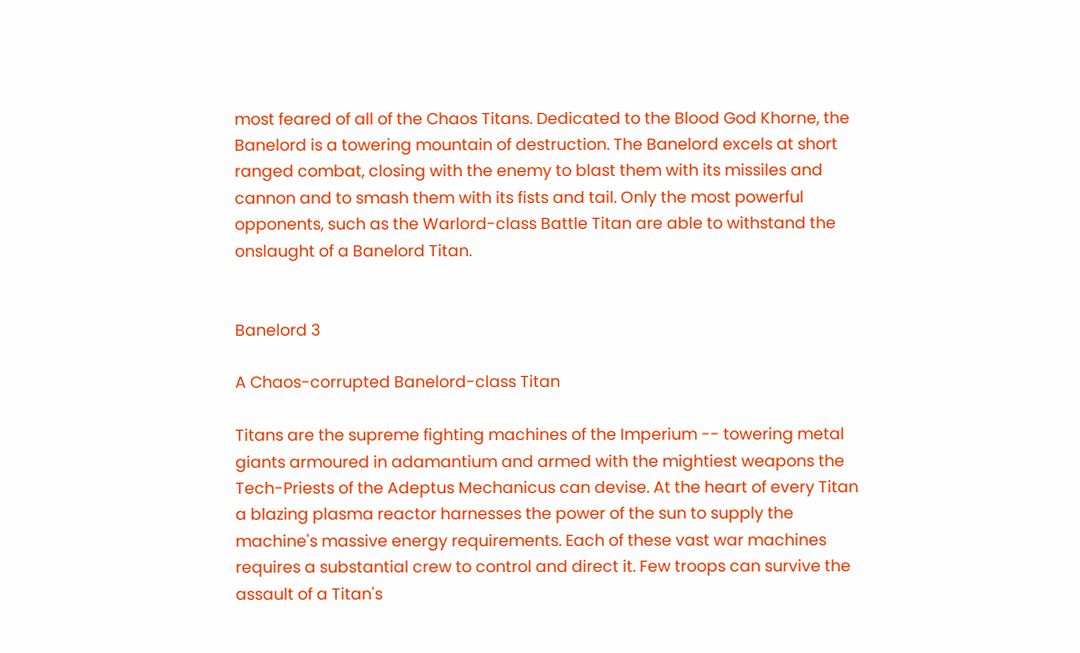most feared of all of the Chaos Titans. Dedicated to the Blood God Khorne, the Banelord is a towering mountain of destruction. The Banelord excels at short ranged combat, closing with the enemy to blast them with its missiles and cannon and to smash them with its fists and tail. Only the most powerful opponents, such as the Warlord-class Battle Titan are able to withstand the onslaught of a Banelord Titan.


Banelord 3

A Chaos-corrupted Banelord-class Titan

Titans are the supreme fighting machines of the Imperium -- towering metal giants armoured in adamantium and armed with the mightiest weapons the Tech-Priests of the Adeptus Mechanicus can devise. At the heart of every Titan a blazing plasma reactor harnesses the power of the sun to supply the machine's massive energy requirements. Each of these vast war machines requires a substantial crew to control and direct it. Few troops can survive the assault of a Titan's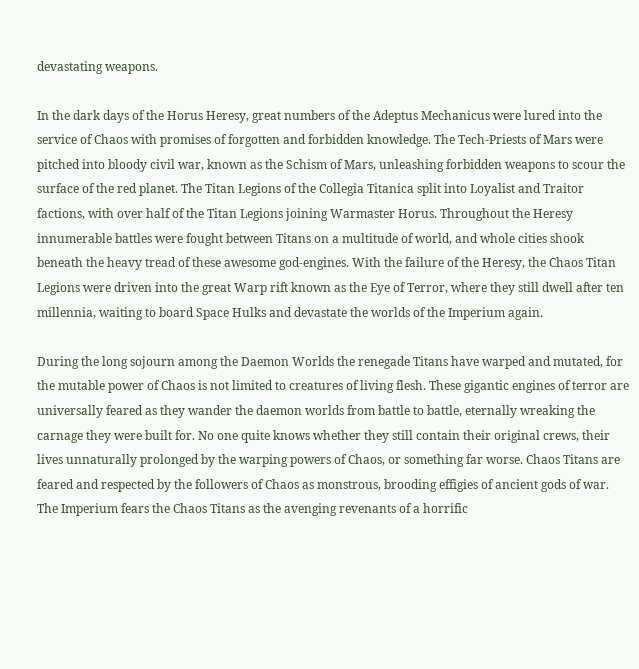devastating weapons.

In the dark days of the Horus Heresy, great numbers of the Adeptus Mechanicus were lured into the service of Chaos with promises of forgotten and forbidden knowledge. The Tech-Priests of Mars were pitched into bloody civil war, known as the Schism of Mars, unleashing forbidden weapons to scour the surface of the red planet. The Titan Legions of the Collegia Titanica split into Loyalist and Traitor factions, with over half of the Titan Legions joining Warmaster Horus. Throughout the Heresy innumerable battles were fought between Titans on a multitude of world, and whole cities shook beneath the heavy tread of these awesome god-engines. With the failure of the Heresy, the Chaos Titan Legions were driven into the great Warp rift known as the Eye of Terror, where they still dwell after ten millennia, waiting to board Space Hulks and devastate the worlds of the Imperium again.

During the long sojourn among the Daemon Worlds the renegade Titans have warped and mutated, for the mutable power of Chaos is not limited to creatures of living flesh. These gigantic engines of terror are universally feared as they wander the daemon worlds from battle to battle, eternally wreaking the carnage they were built for. No one quite knows whether they still contain their original crews, their lives unnaturally prolonged by the warping powers of Chaos, or something far worse. Chaos Titans are feared and respected by the followers of Chaos as monstrous, brooding effigies of ancient gods of war. The Imperium fears the Chaos Titans as the avenging revenants of a horrific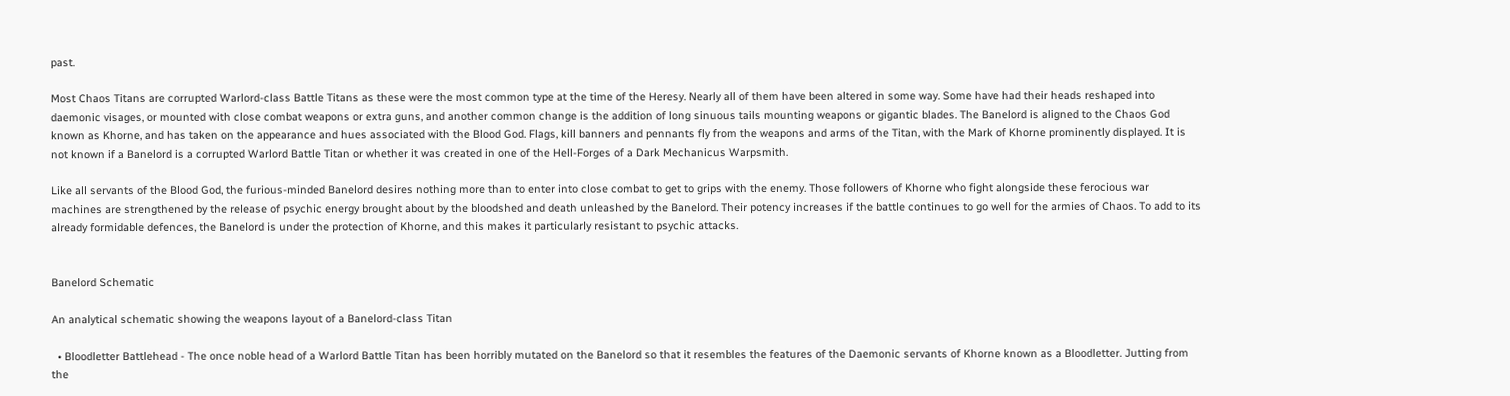past.

Most Chaos Titans are corrupted Warlord-class Battle Titans as these were the most common type at the time of the Heresy. Nearly all of them have been altered in some way. Some have had their heads reshaped into daemonic visages, or mounted with close combat weapons or extra guns, and another common change is the addition of long sinuous tails mounting weapons or gigantic blades. The Banelord is aligned to the Chaos God known as Khorne, and has taken on the appearance and hues associated with the Blood God. Flags, kill banners and pennants fly from the weapons and arms of the Titan, with the Mark of Khorne prominently displayed. It is not known if a Banelord is a corrupted Warlord Battle Titan or whether it was created in one of the Hell-Forges of a Dark Mechanicus Warpsmith.

Like all servants of the Blood God, the furious-minded Banelord desires nothing more than to enter into close combat to get to grips with the enemy. Those followers of Khorne who fight alongside these ferocious war machines are strengthened by the release of psychic energy brought about by the bloodshed and death unleashed by the Banelord. Their potency increases if the battle continues to go well for the armies of Chaos. To add to its already formidable defences, the Banelord is under the protection of Khorne, and this makes it particularly resistant to psychic attacks.


Banelord Schematic

An analytical schematic showing the weapons layout of a Banelord-class Titan

  • Bloodletter Battlehead - The once noble head of a Warlord Battle Titan has been horribly mutated on the Banelord so that it resembles the features of the Daemonic servants of Khorne known as a Bloodletter. Jutting from the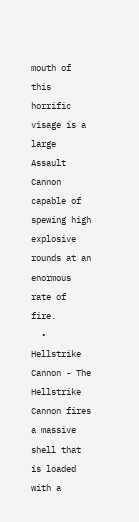mouth of this horrific visage is a large Assault Cannon capable of spewing high explosive rounds at an enormous rate of fire.
  • Hellstrike Cannon - The Hellstrike Cannon fires a massive shell that is loaded with a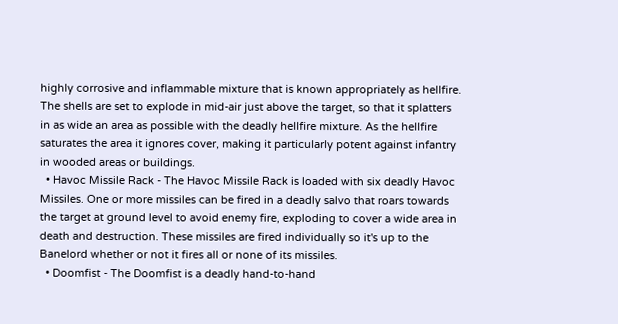highly corrosive and inflammable mixture that is known appropriately as hellfire. The shells are set to explode in mid-air just above the target, so that it splatters in as wide an area as possible with the deadly hellfire mixture. As the hellfire saturates the area it ignores cover, making it particularly potent against infantry in wooded areas or buildings.
  • Havoc Missile Rack - The Havoc Missile Rack is loaded with six deadly Havoc Missiles. One or more missiles can be fired in a deadly salvo that roars towards the target at ground level to avoid enemy fire, exploding to cover a wide area in death and destruction. These missiles are fired individually so it's up to the Banelord whether or not it fires all or none of its missiles.
  • Doomfist - The Doomfist is a deadly hand-to-hand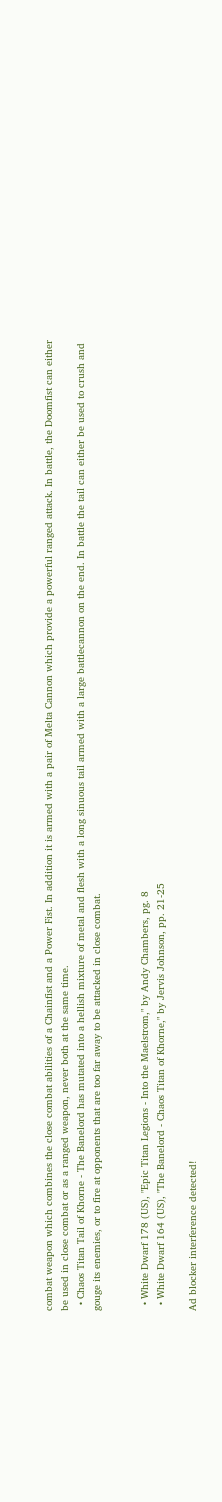combat weapon which combines the close combat abilities of a Chainfist and a Power Fist. In addition it is armed with a pair of Melta Cannon which provide a powerful ranged attack. In battle, the Doomfist can either be used in close combat or as a ranged weapon, never both at the same time.
  • Chaos Titan Tail of Khorne - The Banelord has mutated into a hellish mixture of metal and flesh with a long sinuous tail armed with a large battlecannon on the end. In battle the tail can either be used to crush and gouge its enemies, or to fire at opponents that are too far away to be attacked in close combat.


  • White Dwarf 178 (US), "Epic Titan Legions - Into the Maelstrom," by Andy Chambers, pg. 8
  • White Dwarf 164 (US), "The Banelord - Chaos Titan of Khorne," by Jervis Johnson, pp. 21-25

Ad blocker interference detected!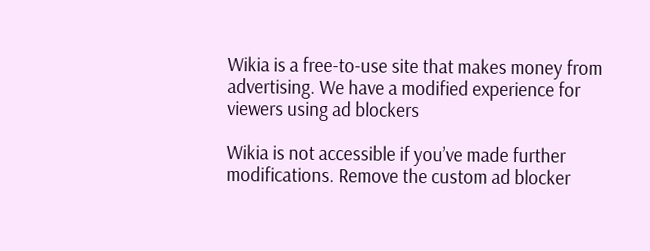Wikia is a free-to-use site that makes money from advertising. We have a modified experience for viewers using ad blockers

Wikia is not accessible if you’ve made further modifications. Remove the custom ad blocker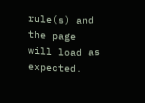rule(s) and the page will load as expected.